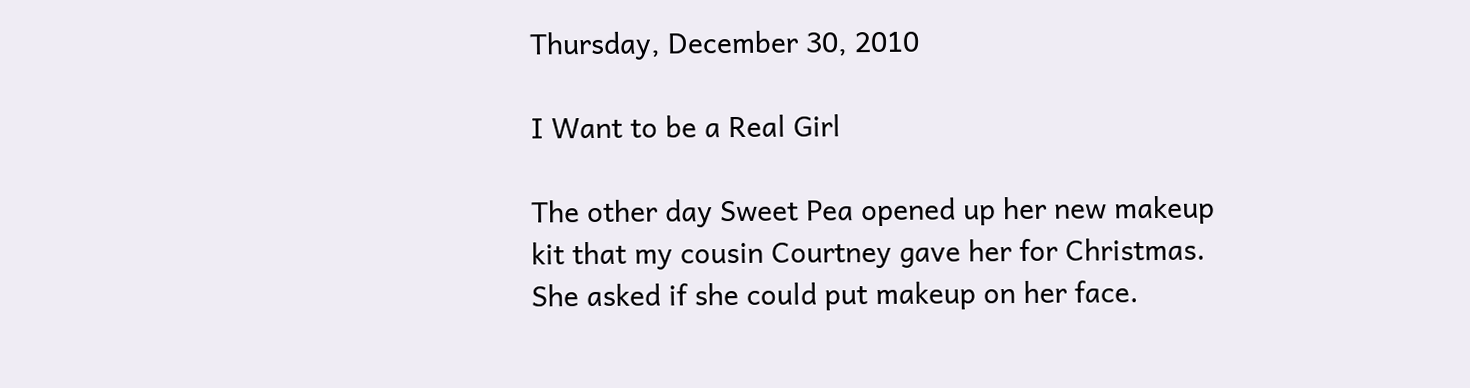Thursday, December 30, 2010

I Want to be a Real Girl

The other day Sweet Pea opened up her new makeup kit that my cousin Courtney gave her for Christmas.  She asked if she could put makeup on her face.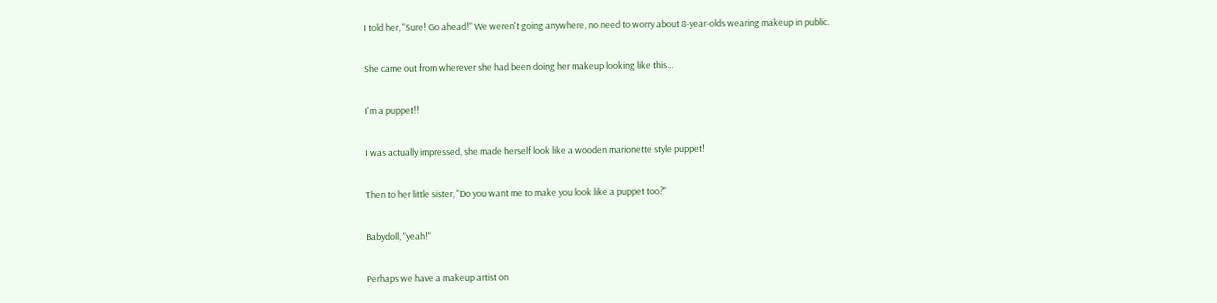I told her, "Sure! Go ahead!" We weren't going anywhere, no need to worry about 8-year-olds wearing makeup in public.

She came out from wherever she had been doing her makeup looking like this...

I'm a puppet!!

I was actually impressed, she made herself look like a wooden marionette style puppet!

Then to her little sister, "Do you want me to make you look like a puppet too?"

Babydoll, "yeah!"

Perhaps we have a makeup artist on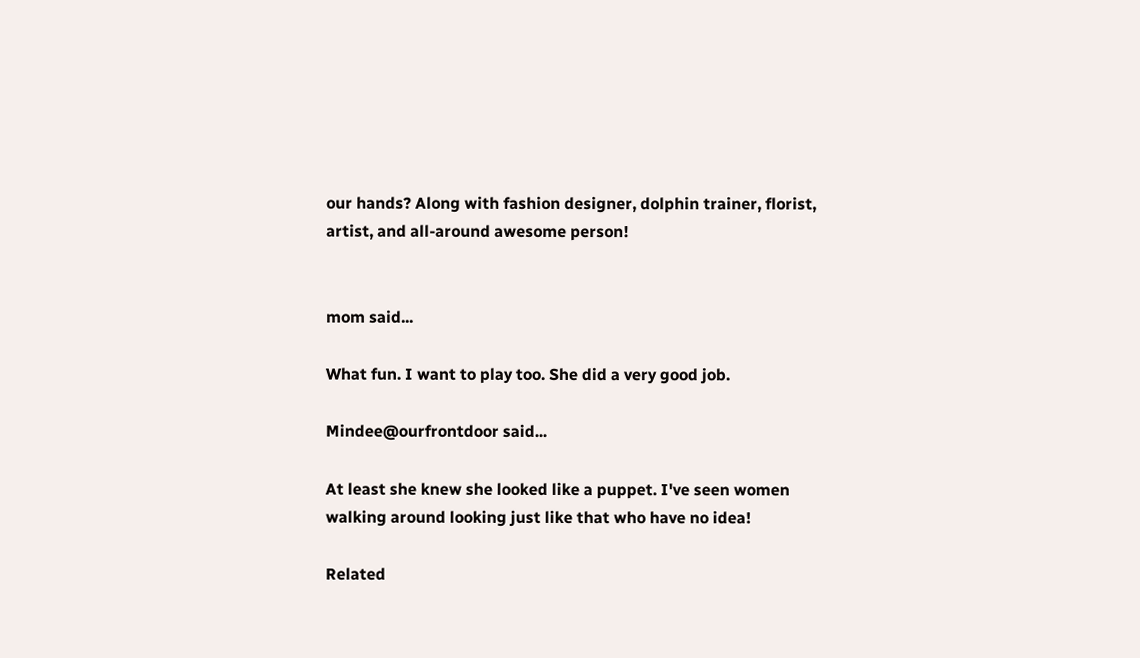our hands? Along with fashion designer, dolphin trainer, florist, artist, and all-around awesome person!


mom said...

What fun. I want to play too. She did a very good job.

Mindee@ourfrontdoor said...

At least she knew she looked like a puppet. I've seen women walking around looking just like that who have no idea!

Related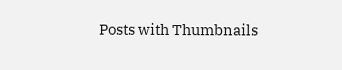Posts with Thumbnails